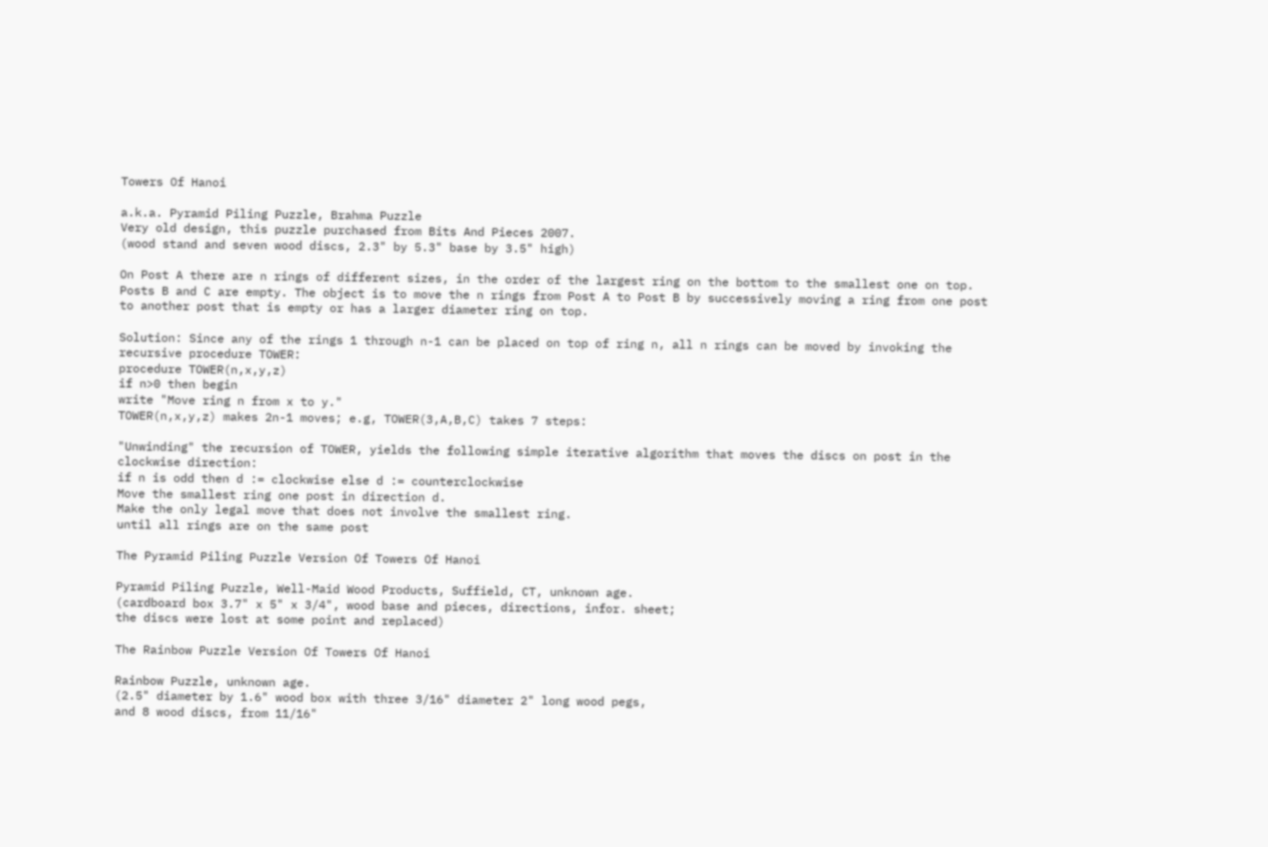Towers Of Hanoi

a.k.a. Pyramid Piling Puzzle, Brahma Puzzle
Very old design, this puzzle purchased from Bits And Pieces 2007.
(wood stand and seven wood discs, 2.3" by 5.3" base by 3.5" high)

On Post A there are n rings of different sizes, in the order of the largest ring on the bottom to the smallest one on top. Posts B and C are empty. The object is to move the n rings from Post A to Post B by successively moving a ring from one post to another post that is empty or has a larger diameter ring on top.

Solution: Since any of the rings 1 through n-1 can be placed on top of ring n, all n rings can be moved by invoking the recursive procedure TOWER:
procedure TOWER(n,x,y,z)
if n>0 then begin
write "Move ring n from x to y."
TOWER(n,x,y,z) makes 2n-1 moves; e.g, TOWER(3,A,B,C) takes 7 steps:

"Unwinding" the recursion of TOWER, yields the following simple iterative algorithm that moves the discs on post in the clockwise direction:
if n is odd then d := clockwise else d := counterclockwise
Move the smallest ring one post in direction d.
Make the only legal move that does not involve the smallest ring.
until all rings are on the same post

The Pyramid Piling Puzzle Version Of Towers Of Hanoi

Pyramid Piling Puzzle, Well-Maid Wood Products, Suffield, CT, unknown age.
(cardboard box 3.7" x 5" x 3/4", wood base and pieces, directions, infor. sheet;
the discs were lost at some point and replaced)

The Rainbow Puzzle Version Of Towers Of Hanoi

Rainbow Puzzle, unknown age.
(2.5" diameter by 1.6" wood box with three 3/16" diameter 2" long wood pegs,
and 8 wood discs, from 11/16"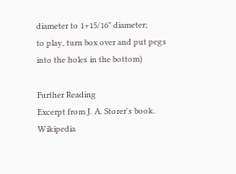diameter to 1+15/16" diameter;
to play, turn box over and put pegs into the holes in the bottom)

Further Reading
Excerpt from J. A. Storer's book.
Wikipedia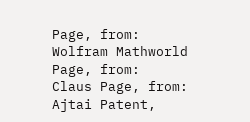Page, from:
Wolfram Mathworld Page, from:
Claus Page, from:
Ajtai Patent,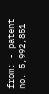from: - patent no. 5,992,851